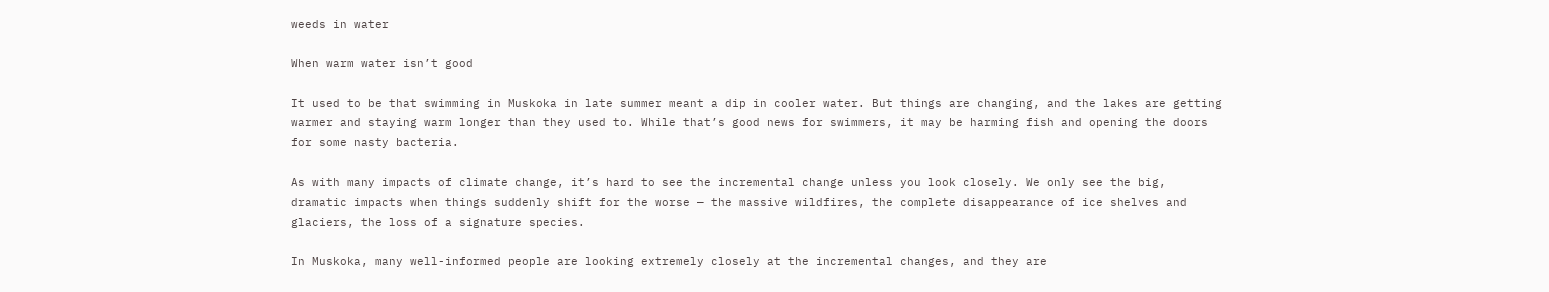weeds in water

When warm water isn’t good

It used to be that swimming in Muskoka in late summer meant a dip in cooler water. But things are changing, and the lakes are getting warmer and staying warm longer than they used to. While that’s good news for swimmers, it may be harming fish and opening the doors for some nasty bacteria.

As with many impacts of climate change, it’s hard to see the incremental change unless you look closely. We only see the big, dramatic impacts when things suddenly shift for the worse — the massive wildfires, the complete disappearance of ice shelves and glaciers, the loss of a signature species.

In Muskoka, many well-informed people are looking extremely closely at the incremental changes, and they are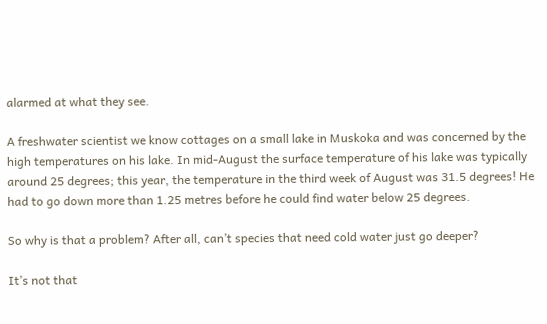alarmed at what they see.

A freshwater scientist we know cottages on a small lake in Muskoka and was concerned by the high temperatures on his lake. In mid-August the surface temperature of his lake was typically around 25 degrees; this year, the temperature in the third week of August was 31.5 degrees! He had to go down more than 1.25 metres before he could find water below 25 degrees.

So why is that a problem? After all, can’t species that need cold water just go deeper?

It’s not that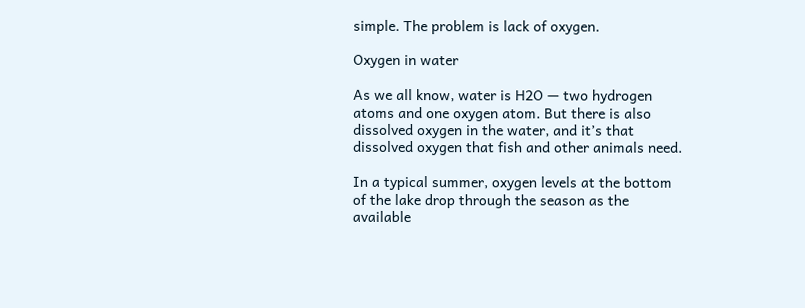simple. The problem is lack of oxygen.

Oxygen in water

As we all know, water is H2O — two hydrogen atoms and one oxygen atom. But there is also dissolved oxygen in the water, and it’s that dissolved oxygen that fish and other animals need.

In a typical summer, oxygen levels at the bottom of the lake drop through the season as the available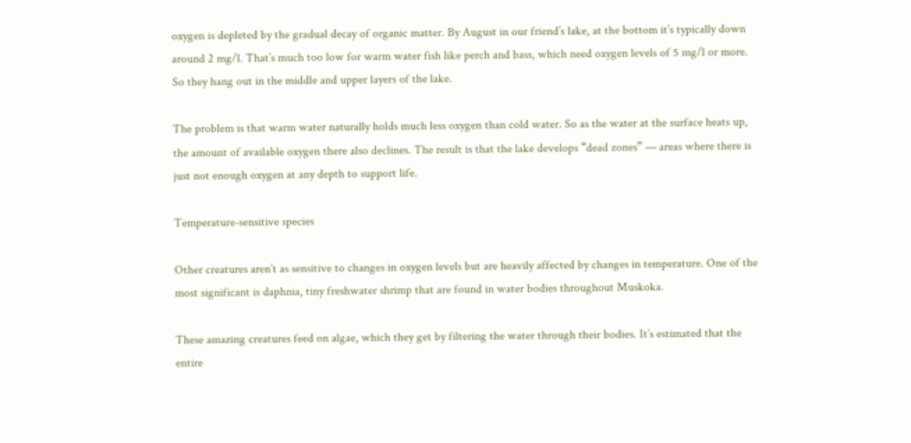oxygen is depleted by the gradual decay of organic matter. By August in our friend’s lake, at the bottom it’s typically down around 2 mg/l. That’s much too low for warm water fish like perch and bass, which need oxygen levels of 5 mg/l or more. So they hang out in the middle and upper layers of the lake.

The problem is that warm water naturally holds much less oxygen than cold water. So as the water at the surface heats up, the amount of available oxygen there also declines. The result is that the lake develops “dead zones” — areas where there is just not enough oxygen at any depth to support life.

Temperature-sensitive species

Other creatures aren’t as sensitive to changes in oxygen levels but are heavily affected by changes in temperature. One of the most significant is daphnia, tiny freshwater shrimp that are found in water bodies throughout Muskoka.

These amazing creatures feed on algae, which they get by filtering the water through their bodies. It’s estimated that the entire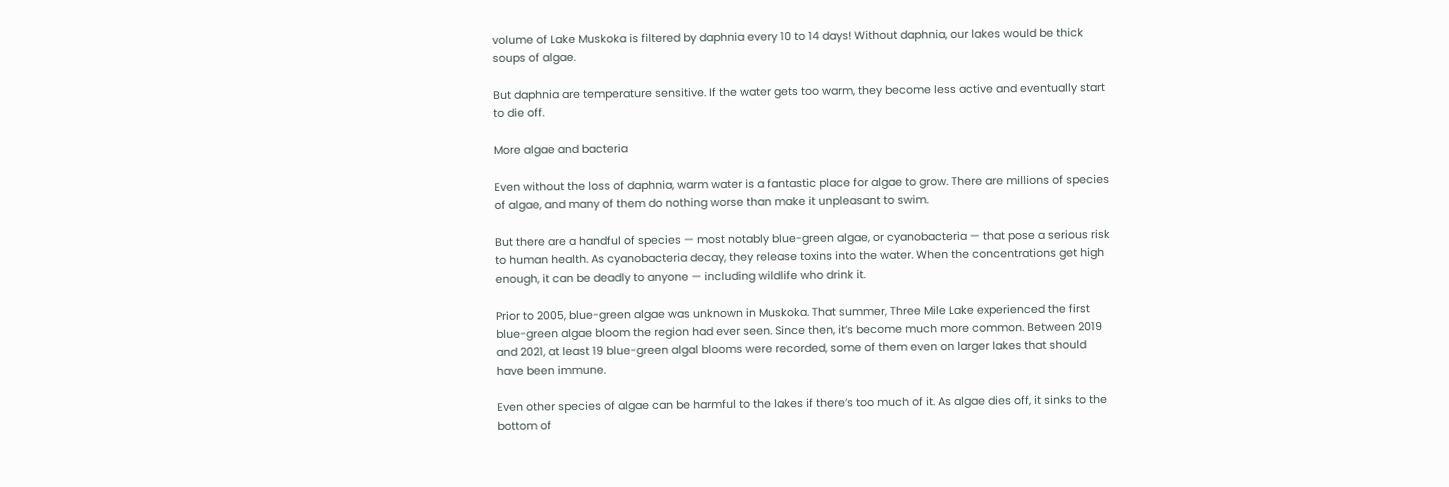volume of Lake Muskoka is filtered by daphnia every 10 to 14 days! Without daphnia, our lakes would be thick soups of algae.

But daphnia are temperature sensitive. If the water gets too warm, they become less active and eventually start to die off.

More algae and bacteria

Even without the loss of daphnia, warm water is a fantastic place for algae to grow. There are millions of species of algae, and many of them do nothing worse than make it unpleasant to swim.

But there are a handful of species — most notably blue-green algae, or cyanobacteria — that pose a serious risk to human health. As cyanobacteria decay, they release toxins into the water. When the concentrations get high enough, it can be deadly to anyone — including wildlife who drink it.

Prior to 2005, blue-green algae was unknown in Muskoka. That summer, Three Mile Lake experienced the first blue-green algae bloom the region had ever seen. Since then, it’s become much more common. Between 2019 and 2021, at least 19 blue-green algal blooms were recorded, some of them even on larger lakes that should have been immune.

Even other species of algae can be harmful to the lakes if there’s too much of it. As algae dies off, it sinks to the bottom of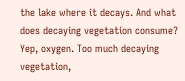the lake where it decays. And what does decaying vegetation consume? Yep, oxygen. Too much decaying vegetation,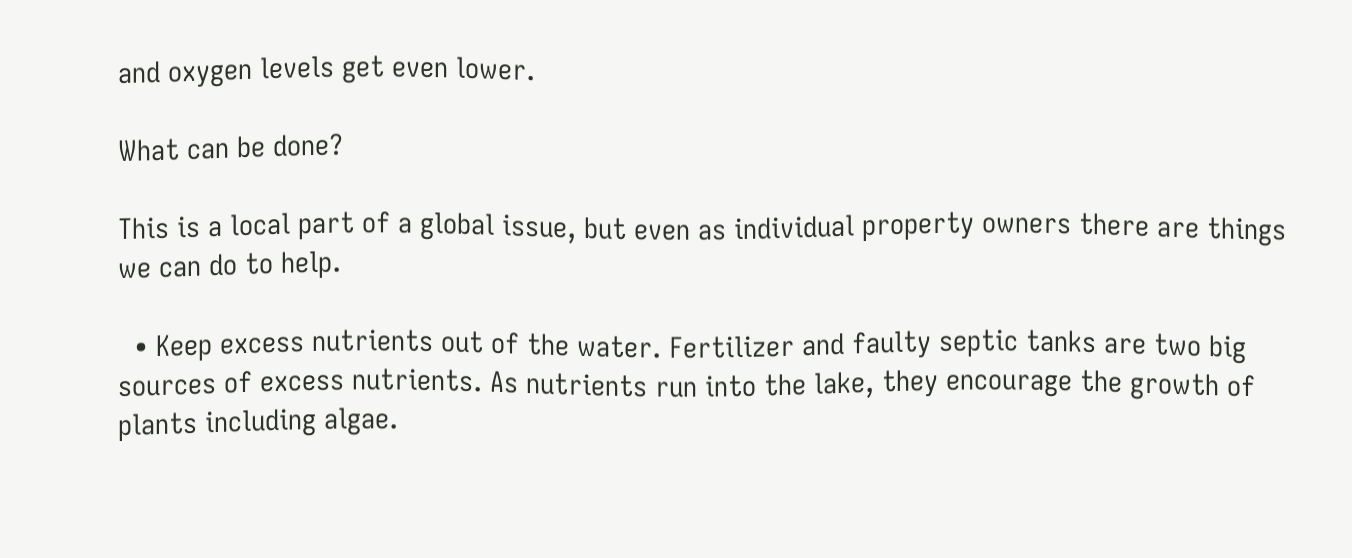and oxygen levels get even lower.

What can be done?

This is a local part of a global issue, but even as individual property owners there are things we can do to help.

  • Keep excess nutrients out of the water. Fertilizer and faulty septic tanks are two big sources of excess nutrients. As nutrients run into the lake, they encourage the growth of plants including algae.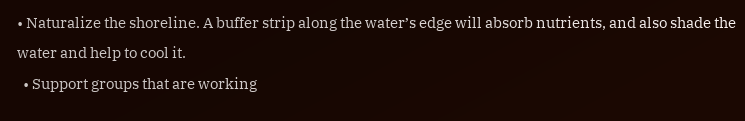• Naturalize the shoreline. A buffer strip along the water’s edge will absorb nutrients, and also shade the water and help to cool it.
  • Support groups that are working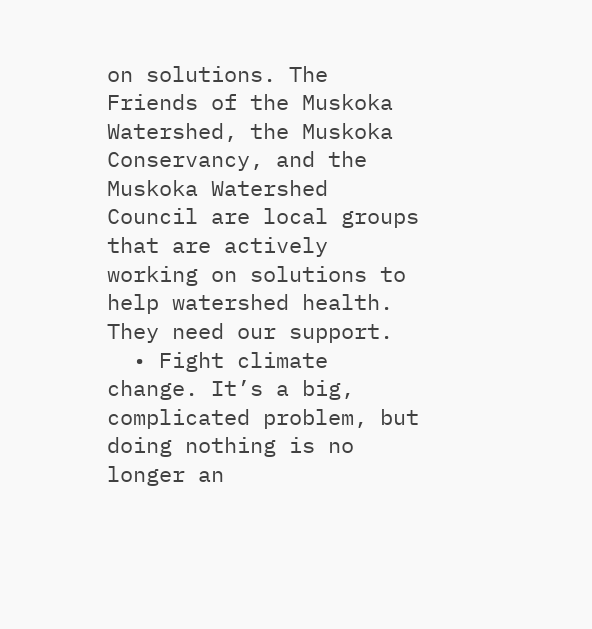on solutions. The Friends of the Muskoka Watershed, the Muskoka Conservancy, and the Muskoka Watershed Council are local groups that are actively working on solutions to help watershed health. They need our support.
  • Fight climate change. It’s a big, complicated problem, but doing nothing is no longer an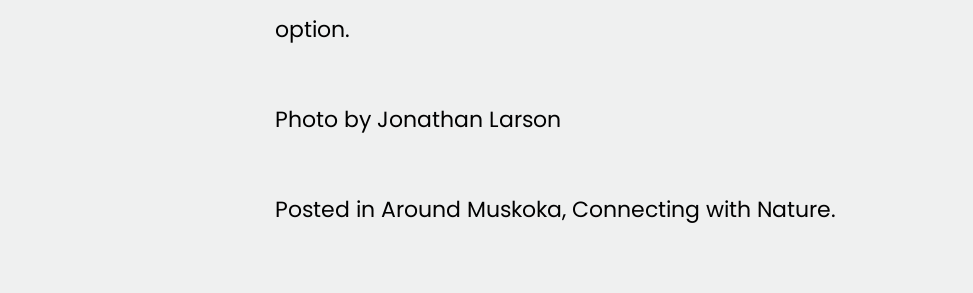option.

Photo by Jonathan Larson

Posted in Around Muskoka, Connecting with Nature.